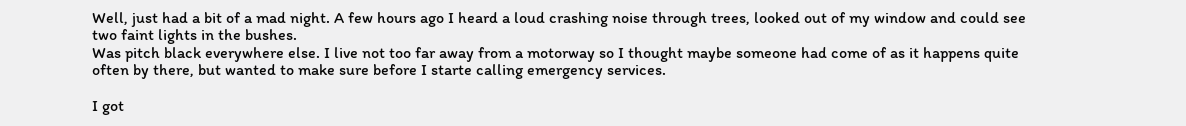Well, just had a bit of a mad night. A few hours ago I heard a loud crashing noise through trees, looked out of my window and could see two faint lights in the bushes.
Was pitch black everywhere else. I live not too far away from a motorway so I thought maybe someone had come of as it happens quite often by there, but wanted to make sure before I starte calling emergency services.

I got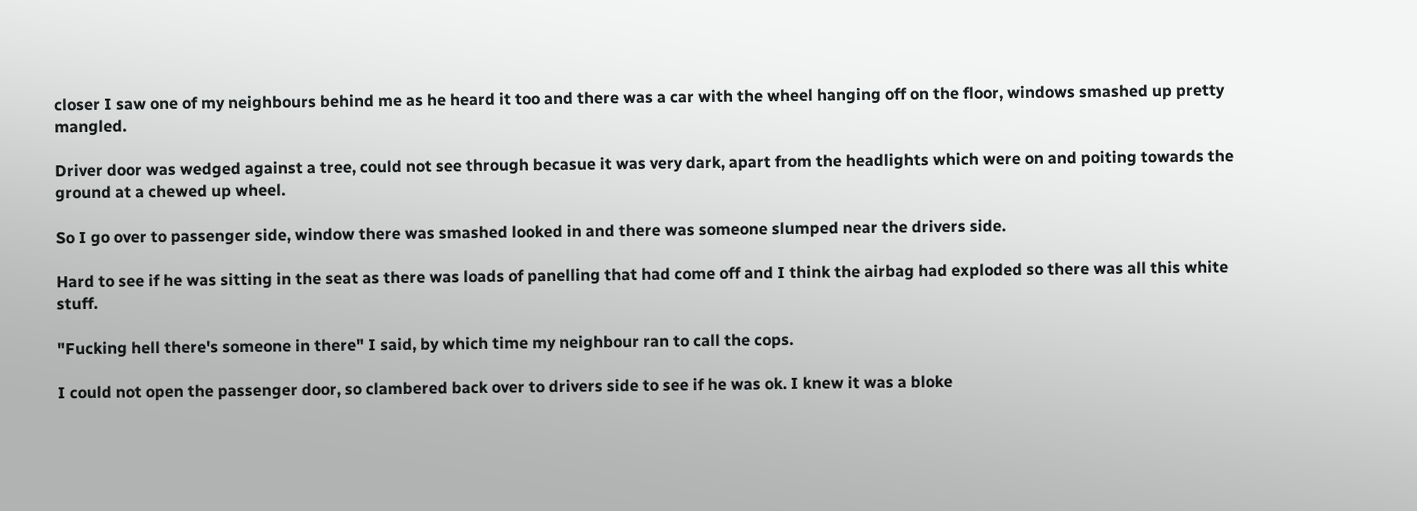closer I saw one of my neighbours behind me as he heard it too and there was a car with the wheel hanging off on the floor, windows smashed up pretty mangled.

Driver door was wedged against a tree, could not see through becasue it was very dark, apart from the headlights which were on and poiting towards the ground at a chewed up wheel.

So I go over to passenger side, window there was smashed looked in and there was someone slumped near the drivers side.

Hard to see if he was sitting in the seat as there was loads of panelling that had come off and I think the airbag had exploded so there was all this white stuff.

"Fucking hell there's someone in there" I said, by which time my neighbour ran to call the cops.

I could not open the passenger door, so clambered back over to drivers side to see if he was ok. I knew it was a bloke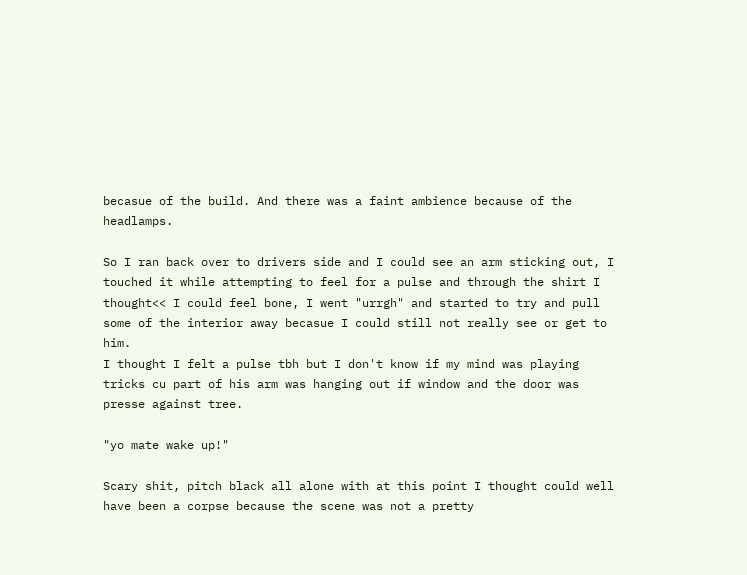becasue of the build. And there was a faint ambience because of the headlamps.

So I ran back over to drivers side and I could see an arm sticking out, I touched it while attempting to feel for a pulse and through the shirt I thought<< I could feel bone, I went "urrgh" and started to try and pull some of the interior away becasue I could still not really see or get to him.
I thought I felt a pulse tbh but I don't know if my mind was playing tricks cu part of his arm was hanging out if window and the door was presse against tree.

"yo mate wake up!"

Scary shit, pitch black all alone with at this point I thought could well have been a corpse because the scene was not a pretty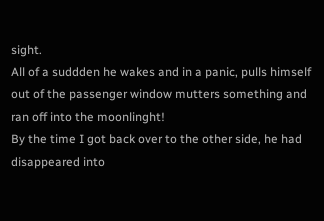sight.
All of a suddden he wakes and in a panic, pulls himself out of the passenger window mutters something and ran off into the moonlinght!
By the time I got back over to the other side, he had disappeared into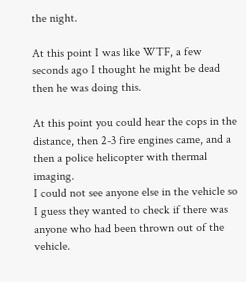the night.

At this point I was like WTF, a few seconds ago I thought he might be dead then he was doing this.

At this point you could hear the cops in the distance, then 2-3 fire engines came, and a then a police helicopter with thermal imaging.
I could not see anyone else in the vehicle so I guess they wanted to check if there was anyone who had been thrown out of the vehicle.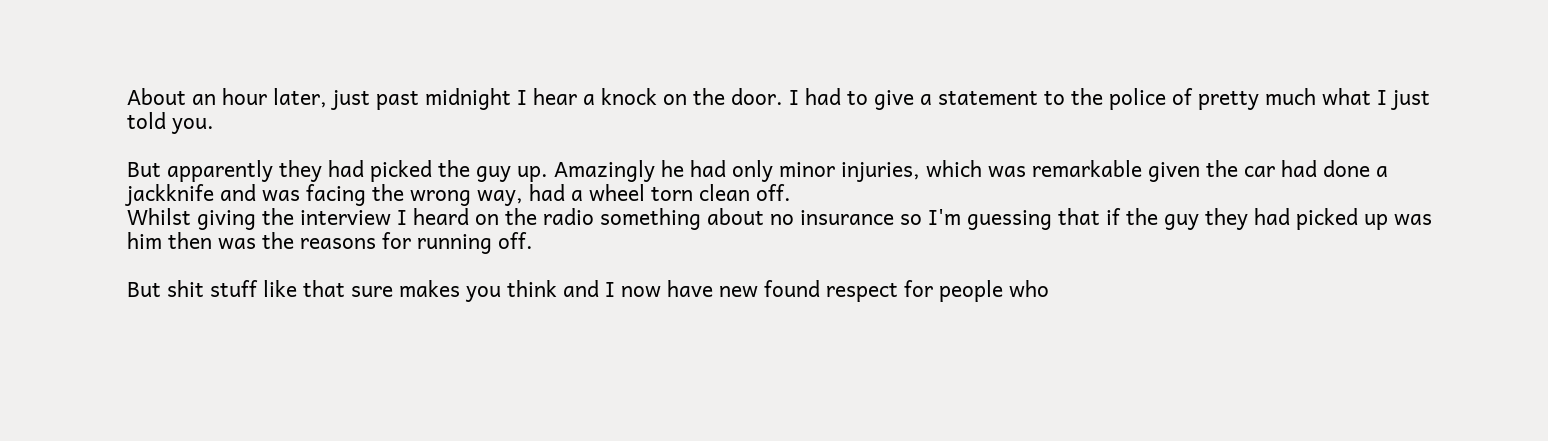About an hour later, just past midnight I hear a knock on the door. I had to give a statement to the police of pretty much what I just told you.

But apparently they had picked the guy up. Amazingly he had only minor injuries, which was remarkable given the car had done a jackknife and was facing the wrong way, had a wheel torn clean off.
Whilst giving the interview I heard on the radio something about no insurance so I'm guessing that if the guy they had picked up was him then was the reasons for running off.

But shit stuff like that sure makes you think and I now have new found respect for people who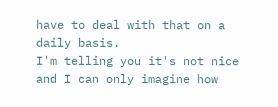have to deal with that on a daily basis.
I'm telling you it's not nice and I can only imagine how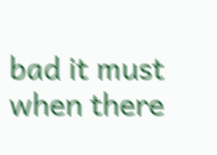bad it must when there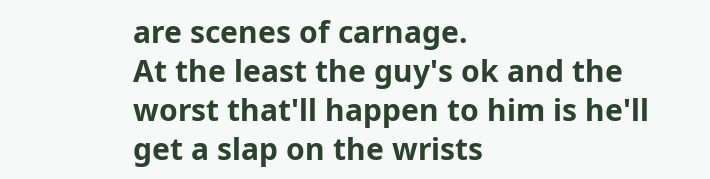are scenes of carnage.
At the least the guy's ok and the worst that'll happen to him is he'll get a slap on the wrists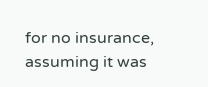for no insurance, assuming it was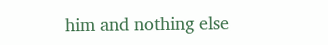him and nothing else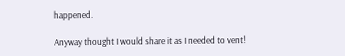happened.

Anyway thought I would share it as I needed to vent!